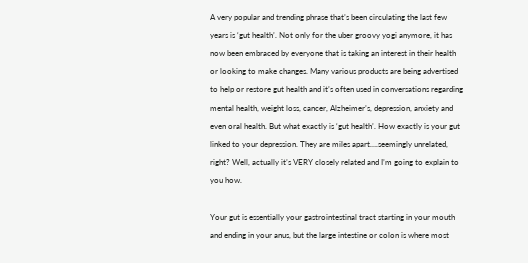A very popular and trending phrase that’s been circulating the last few years is ‘gut health’. Not only for the uber groovy yogi anymore, it has now been embraced by everyone that is taking an interest in their health or looking to make changes. Many various products are being advertised to help or restore gut health and it’s often used in conversations regarding mental health, weight loss, cancer, Alzheimer’s, depression, anxiety and even oral health. But what exactly is ‘gut health’. How exactly is your gut linked to your depression. They are miles apart….seemingly unrelated, right? Well, actually it’s VERY closely related and I’m going to explain to you how.

Your gut is essentially your gastrointestinal tract starting in your mouth and ending in your anus, but the large intestine or colon is where most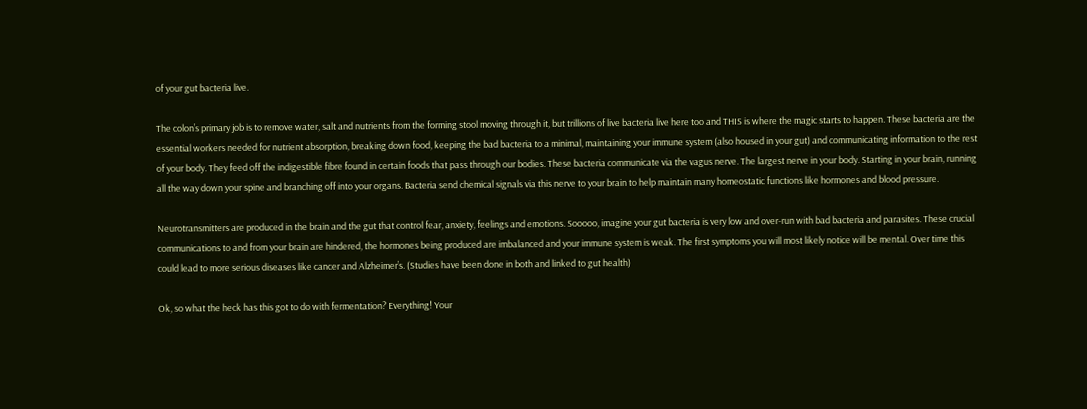of your gut bacteria live.

The colon’s primary job is to remove water, salt and nutrients from the forming stool moving through it, but trillions of live bacteria live here too and THIS is where the magic starts to happen. These bacteria are the essential workers needed for nutrient absorption, breaking down food, keeping the bad bacteria to a minimal, maintaining your immune system (also housed in your gut) and communicating information to the rest of your body. They feed off the indigestible fibre found in certain foods that pass through our bodies. These bacteria communicate via the vagus nerve. The largest nerve in your body. Starting in your brain, running all the way down your spine and branching off into your organs. Bacteria send chemical signals via this nerve to your brain to help maintain many homeostatic functions like hormones and blood pressure.

Neurotransmitters are produced in the brain and the gut that control fear, anxiety, feelings and emotions. Sooooo, imagine your gut bacteria is very low and over-run with bad bacteria and parasites. These crucial communications to and from your brain are hindered, the hormones being produced are imbalanced and your immune system is weak. The first symptoms you will most likely notice will be mental. Over time this could lead to more serious diseases like cancer and Alzheimer’s. (Studies have been done in both and linked to gut health)

Ok, so what the heck has this got to do with fermentation? Everything! Your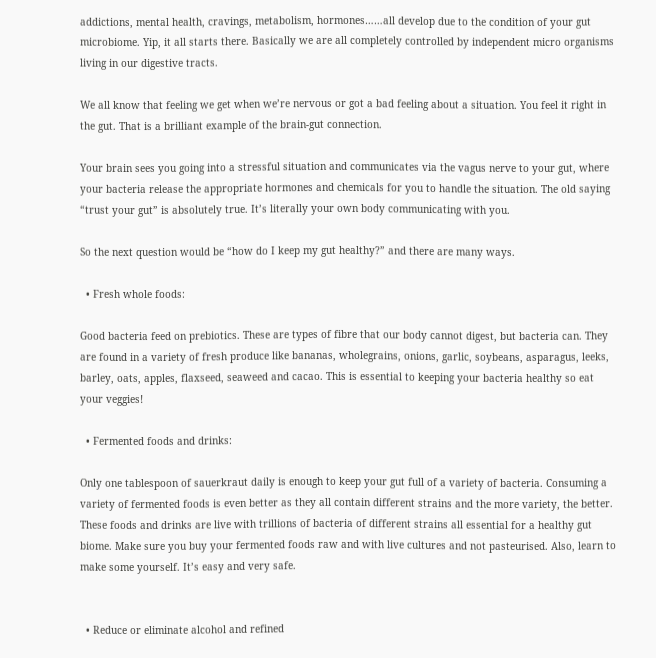addictions, mental health, cravings, metabolism, hormones……all develop due to the condition of your gut microbiome. Yip, it all starts there. Basically we are all completely controlled by independent micro organisms living in our digestive tracts.

We all know that feeling we get when we’re nervous or got a bad feeling about a situation. You feel it right in the gut. That is a brilliant example of the brain-gut connection.

Your brain sees you going into a stressful situation and communicates via the vagus nerve to your gut, where your bacteria release the appropriate hormones and chemicals for you to handle the situation. The old saying “trust your gut” is absolutely true. It’s literally your own body communicating with you.

So the next question would be “how do I keep my gut healthy?” and there are many ways.

  • Fresh whole foods:

Good bacteria feed on prebiotics. These are types of fibre that our body cannot digest, but bacteria can. They are found in a variety of fresh produce like bananas, wholegrains, onions, garlic, soybeans, asparagus, leeks, barley, oats, apples, flaxseed, seaweed and cacao. This is essential to keeping your bacteria healthy so eat your veggies!

  • Fermented foods and drinks:

Only one tablespoon of sauerkraut daily is enough to keep your gut full of a variety of bacteria. Consuming a variety of fermented foods is even better as they all contain different strains and the more variety, the better. These foods and drinks are live with trillions of bacteria of different strains all essential for a healthy gut biome. Make sure you buy your fermented foods raw and with live cultures and not pasteurised. Also, learn to make some yourself. It’s easy and very safe.


  • Reduce or eliminate alcohol and refined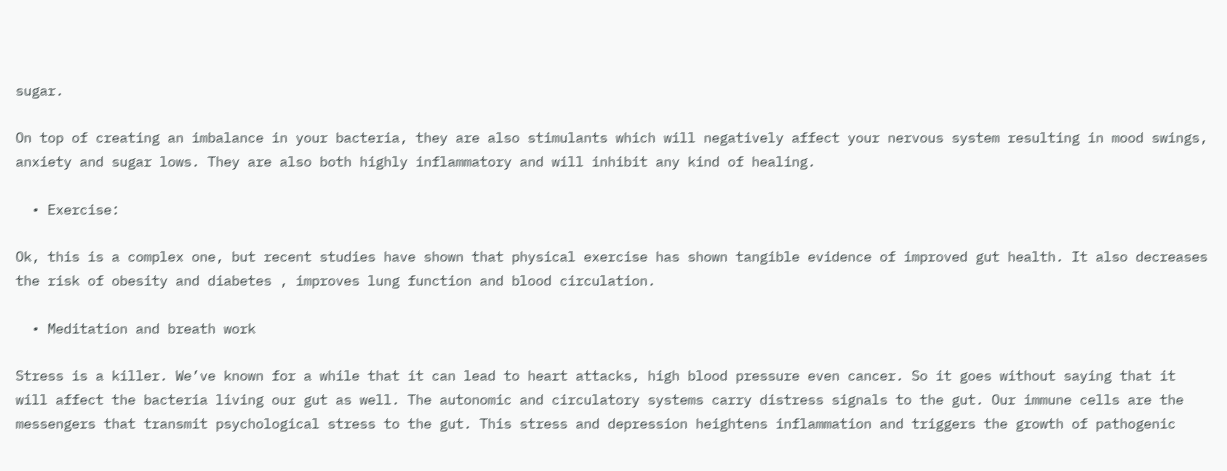sugar.

On top of creating an imbalance in your bacteria, they are also stimulants which will negatively affect your nervous system resulting in mood swings, anxiety and sugar lows. They are also both highly inflammatory and will inhibit any kind of healing.

  • Exercise:

Ok, this is a complex one, but recent studies have shown that physical exercise has shown tangible evidence of improved gut health. It also decreases the risk of obesity and diabetes , improves lung function and blood circulation.

  • Meditation and breath work

Stress is a killer. We’ve known for a while that it can lead to heart attacks, high blood pressure even cancer. So it goes without saying that it will affect the bacteria living our gut as well. The autonomic and circulatory systems carry distress signals to the gut. Our immune cells are the messengers that transmit psychological stress to the gut. This stress and depression heightens inflammation and triggers the growth of pathogenic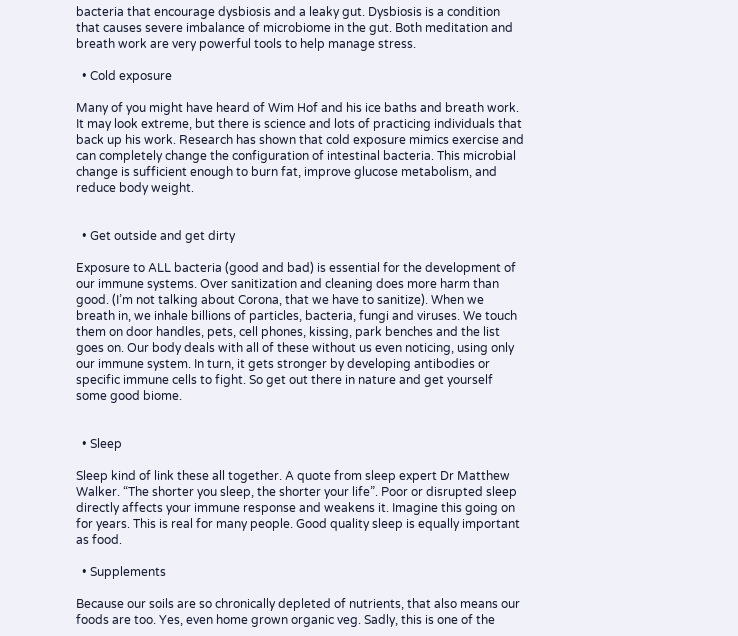bacteria that encourage dysbiosis and a leaky gut. Dysbiosis is a condition that causes severe imbalance of microbiome in the gut. Both meditation and breath work are very powerful tools to help manage stress.

  • Cold exposure

Many of you might have heard of Wim Hof and his ice baths and breath work. It may look extreme, but there is science and lots of practicing individuals that back up his work. Research has shown that cold exposure mimics exercise and can completely change the configuration of intestinal bacteria. This microbial change is sufficient enough to burn fat, improve glucose metabolism, and reduce body weight.


  • Get outside and get dirty

Exposure to ALL bacteria (good and bad) is essential for the development of our immune systems. Over sanitization and cleaning does more harm than good. (I’m not talking about Corona, that we have to sanitize). When we breath in, we inhale billions of particles, bacteria, fungi and viruses. We touch them on door handles, pets, cell phones, kissing, park benches and the list goes on. Our body deals with all of these without us even noticing, using only our immune system. In turn, it gets stronger by developing antibodies or specific immune cells to fight. So get out there in nature and get yourself some good biome.


  • Sleep

Sleep kind of link these all together. A quote from sleep expert Dr Matthew Walker. “The shorter you sleep, the shorter your life”. Poor or disrupted sleep directly affects your immune response and weakens it. Imagine this going on for years. This is real for many people. Good quality sleep is equally important as food.

  • Supplements

Because our soils are so chronically depleted of nutrients, that also means our foods are too. Yes, even home grown organic veg. Sadly, this is one of the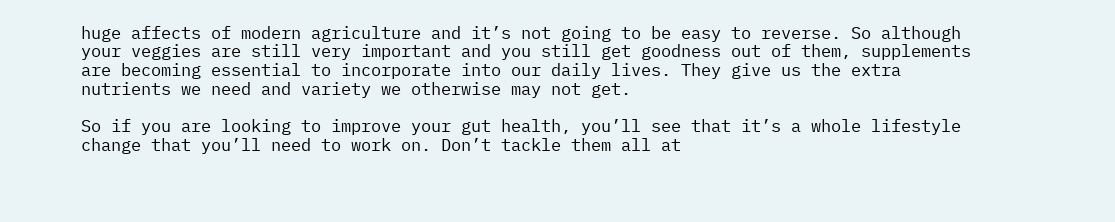huge affects of modern agriculture and it’s not going to be easy to reverse. So although your veggies are still very important and you still get goodness out of them, supplements are becoming essential to incorporate into our daily lives. They give us the extra nutrients we need and variety we otherwise may not get.

So if you are looking to improve your gut health, you’ll see that it’s a whole lifestyle change that you’ll need to work on. Don’t tackle them all at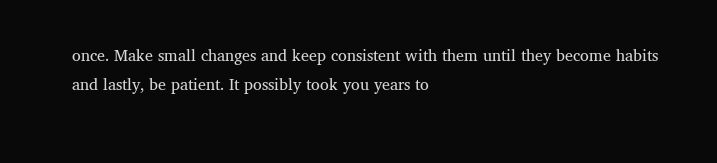once. Make small changes and keep consistent with them until they become habits and lastly, be patient. It possibly took you years to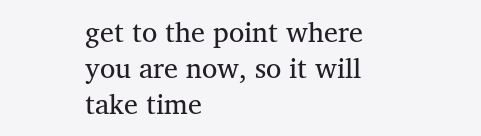get to the point where you are now, so it will take time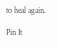to heal again.

Pin It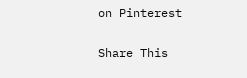on Pinterest

Share This